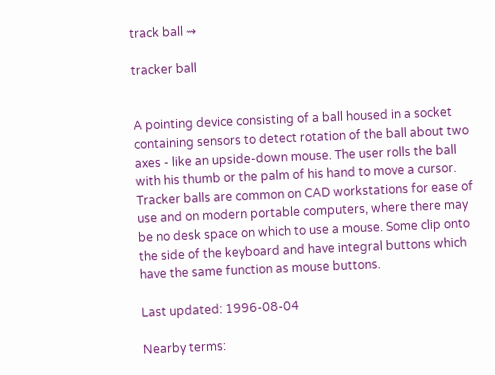track ball ⇝

tracker ball


A pointing device consisting of a ball housed in a socket containing sensors to detect rotation of the ball about two axes - like an upside-down mouse. The user rolls the ball with his thumb or the palm of his hand to move a cursor. Tracker balls are common on CAD workstations for ease of use and on modern portable computers, where there may be no desk space on which to use a mouse. Some clip onto the side of the keyboard and have integral buttons which have the same function as mouse buttons.

Last updated: 1996-08-04

Nearby terms: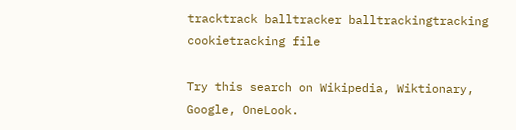tracktrack balltracker balltrackingtracking cookietracking file

Try this search on Wikipedia, Wiktionary, Google, OneLook.